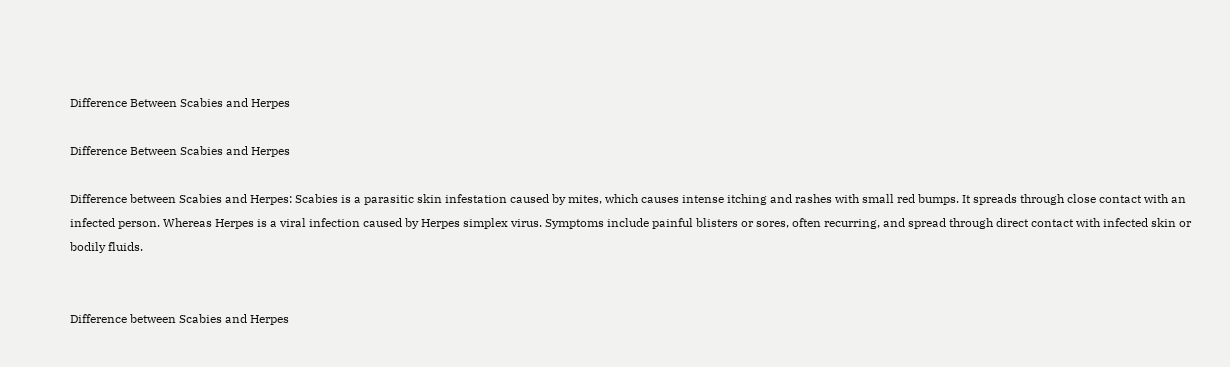Difference Between Scabies and Herpes

Difference Between Scabies and Herpes

Difference between Scabies and Herpes: Scabies is a parasitic skin infestation caused by mites, which causes intense itching and rashes with small red bumps. It spreads through close contact with an infected person. Whereas Herpes is a viral infection caused by Herpes simplex virus. Symptoms include painful blisters or sores, often recurring, and spread through direct contact with infected skin or bodily fluids.


Difference between Scabies and Herpes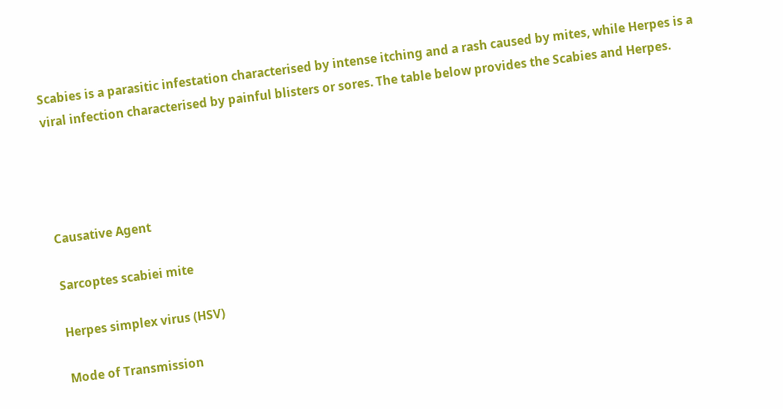Scabies is a parasitic infestation characterised by intense itching and a rash caused by mites, while Herpes is a viral infection characterised by painful blisters or sores. The table below provides the Scabies and Herpes.




Causative Agent

Sarcoptes scabiei mite

Herpes simplex virus (HSV)

Mode of Transmission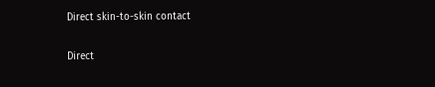Direct skin-to-skin contact

Direct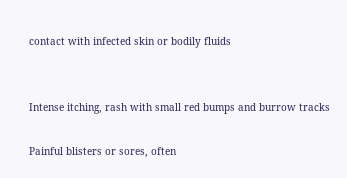contact with infected skin or bodily fluids


Intense itching, rash with small red bumps and burrow tracks

Painful blisters or sores, often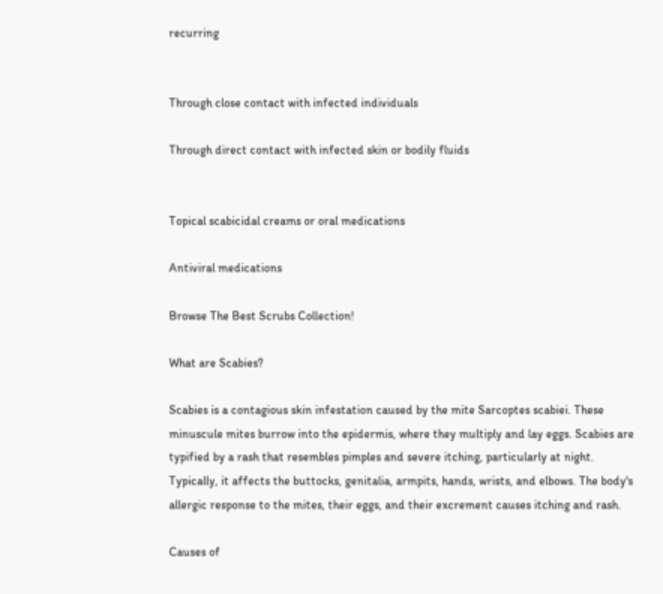recurring


Through close contact with infected individuals

Through direct contact with infected skin or bodily fluids


Topical scabicidal creams or oral medications

Antiviral medications

Browse The Best Scrubs Collection!

What are Scabies?

Scabies is a contagious skin infestation caused by the mite Sarcoptes scabiei. These minuscule mites burrow into the epidermis, where they multiply and lay eggs. Scabies are typified by a rash that resembles pimples and severe itching, particularly at night. Typically, it affects the buttocks, genitalia, armpits, hands, wrists, and elbows. The body's allergic response to the mites, their eggs, and their excrement causes itching and rash.

Causes of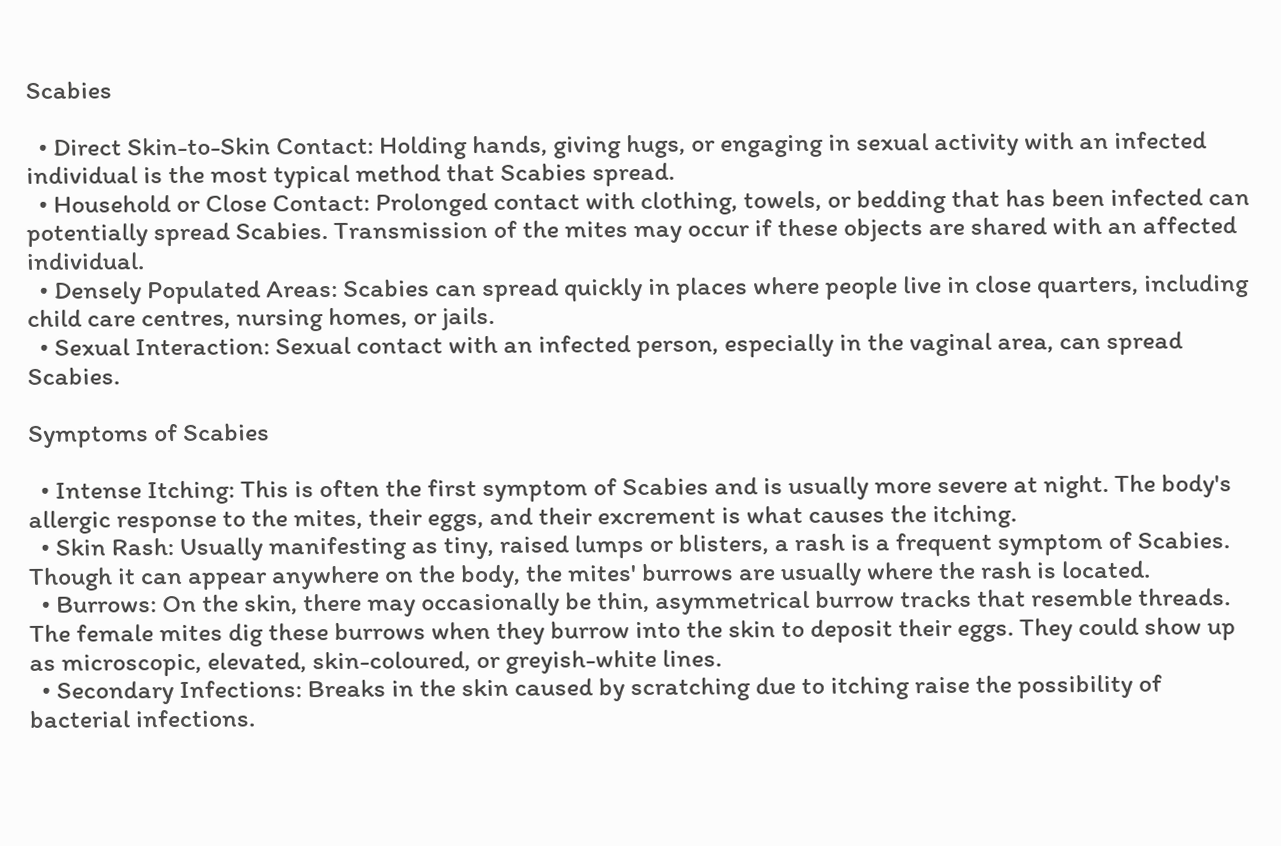Scabies

  • Direct Skin-to-Skin Contact: Holding hands, giving hugs, or engaging in sexual activity with an infected individual is the most typical method that Scabies spread.
  • Household or Close Contact: Prolonged contact with clothing, towels, or bedding that has been infected can potentially spread Scabies. Transmission of the mites may occur if these objects are shared with an affected individual.
  • Densely Populated Areas: Scabies can spread quickly in places where people live in close quarters, including child care centres, nursing homes, or jails.
  • Sexual Interaction: Sexual contact with an infected person, especially in the vaginal area, can spread Scabies.

Symptoms of Scabies

  • Intense Itching: This is often the first symptom of Scabies and is usually more severe at night. The body's allergic response to the mites, their eggs, and their excrement is what causes the itching.
  • Skin Rash: Usually manifesting as tiny, raised lumps or blisters, a rash is a frequent symptom of Scabies. Though it can appear anywhere on the body, the mites' burrows are usually where the rash is located.
  • Burrows: On the skin, there may occasionally be thin, asymmetrical burrow tracks that resemble threads. The female mites dig these burrows when they burrow into the skin to deposit their eggs. They could show up as microscopic, elevated, skin-coloured, or greyish-white lines.
  • Secondary Infections: Breaks in the skin caused by scratching due to itching raise the possibility of bacterial infections.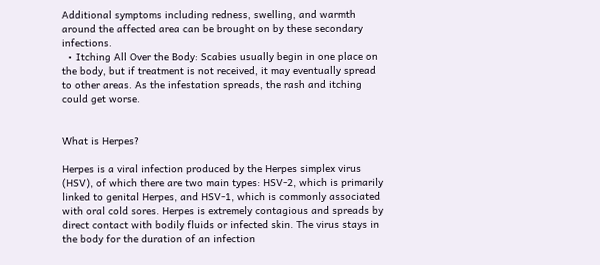Additional symptoms including redness, swelling, and warmth around the affected area can be brought on by these secondary infections.
  • Itching All Over the Body: Scabies usually begin in one place on the body, but if treatment is not received, it may eventually spread to other areas. As the infestation spreads, the rash and itching could get worse.


What is Herpes?

Herpes is a viral infection produced by the Herpes simplex virus (HSV), of which there are two main types: HSV-2, which is primarily linked to genital Herpes, and HSV-1, which is commonly associated with oral cold sores. Herpes is extremely contagious and spreads by direct contact with bodily fluids or infected skin. The virus stays in the body for the duration of an infection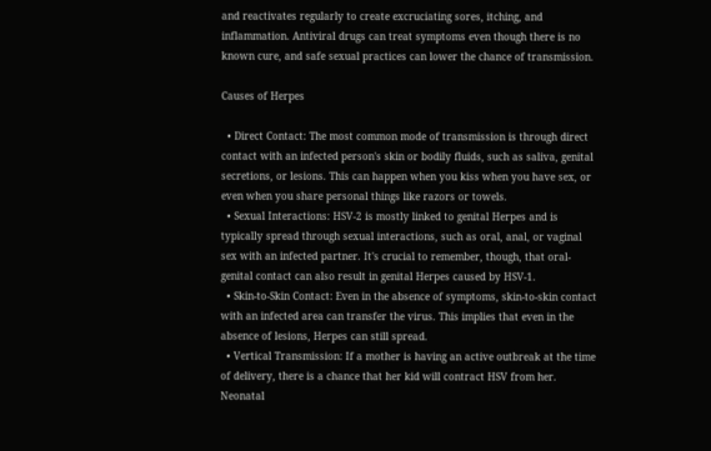and reactivates regularly to create excruciating sores, itching, and inflammation. Antiviral drugs can treat symptoms even though there is no known cure, and safe sexual practices can lower the chance of transmission.

Causes of Herpes

  • Direct Contact: The most common mode of transmission is through direct contact with an infected person's skin or bodily fluids, such as saliva, genital secretions, or lesions. This can happen when you kiss when you have sex, or even when you share personal things like razors or towels.
  • Sexual Interactions: HSV-2 is mostly linked to genital Herpes and is typically spread through sexual interactions, such as oral, anal, or vaginal sex with an infected partner. It's crucial to remember, though, that oral-genital contact can also result in genital Herpes caused by HSV-1.
  • Skin-to-Skin Contact: Even in the absence of symptoms, skin-to-skin contact with an infected area can transfer the virus. This implies that even in the absence of lesions, Herpes can still spread.
  • Vertical Transmission: If a mother is having an active outbreak at the time of delivery, there is a chance that her kid will contract HSV from her. Neonatal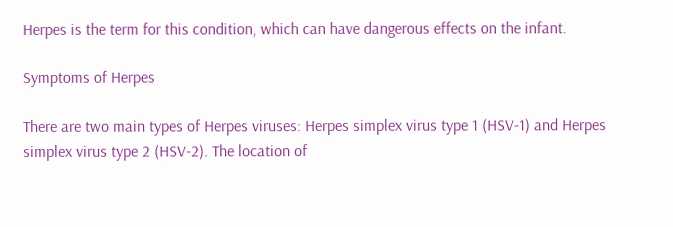Herpes is the term for this condition, which can have dangerous effects on the infant.

Symptoms of Herpes

There are two main types of Herpes viruses: Herpes simplex virus type 1 (HSV-1) and Herpes simplex virus type 2 (HSV-2). The location of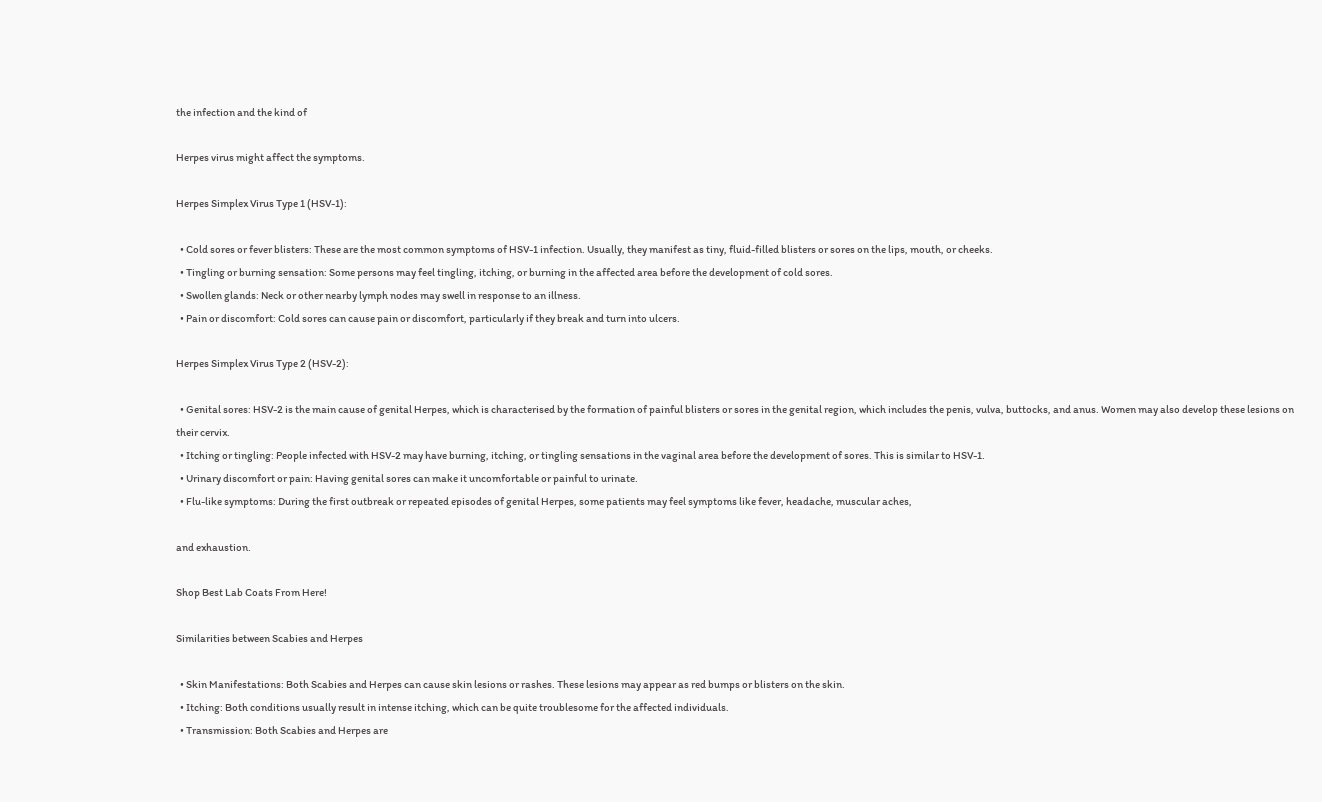the infection and the kind of

Herpes virus might affect the symptoms.

Herpes Simplex Virus Type 1 (HSV-1):

  • Cold sores or fever blisters: These are the most common symptoms of HSV-1 infection. Usually, they manifest as tiny, fluid-filled blisters or sores on the lips, mouth, or cheeks.
  • Tingling or burning sensation: Some persons may feel tingling, itching, or burning in the affected area before the development of cold sores.
  • Swollen glands: Neck or other nearby lymph nodes may swell in response to an illness.
  • Pain or discomfort: Cold sores can cause pain or discomfort, particularly if they break and turn into ulcers.

Herpes Simplex Virus Type 2 (HSV-2):

  • Genital sores: HSV-2 is the main cause of genital Herpes, which is characterised by the formation of painful blisters or sores in the genital region, which includes the penis, vulva, buttocks, and anus. Women may also develop these lesions on their cervix.
  • Itching or tingling: People infected with HSV-2 may have burning, itching, or tingling sensations in the vaginal area before the development of sores. This is similar to HSV-1.
  • Urinary discomfort or pain: Having genital sores can make it uncomfortable or painful to urinate.
  • Flu-like symptoms: During the first outbreak or repeated episodes of genital Herpes, some patients may feel symptoms like fever, headache, muscular aches,

and exhaustion.

Shop Best Lab Coats From Here!

Similarities between Scabies and Herpes

  • Skin Manifestations: Both Scabies and Herpes can cause skin lesions or rashes. These lesions may appear as red bumps or blisters on the skin.
  • Itching: Both conditions usually result in intense itching, which can be quite troublesome for the affected individuals.
  • Transmission: Both Scabies and Herpes are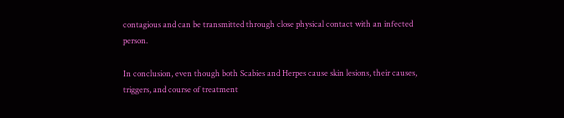contagious and can be transmitted through close physical contact with an infected person.

In conclusion, even though both Scabies and Herpes cause skin lesions, their causes, triggers, and course of treatment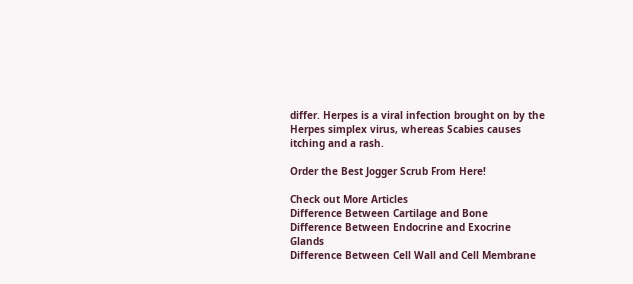differ. Herpes is a viral infection brought on by the Herpes simplex virus, whereas Scabies causes itching and a rash.

Order the Best Jogger Scrub From Here!

Check out More Articles
Difference Between Cartilage and Bone
Difference Between Endocrine and Exocrine Glands
Difference Between Cell Wall and Cell Membrane